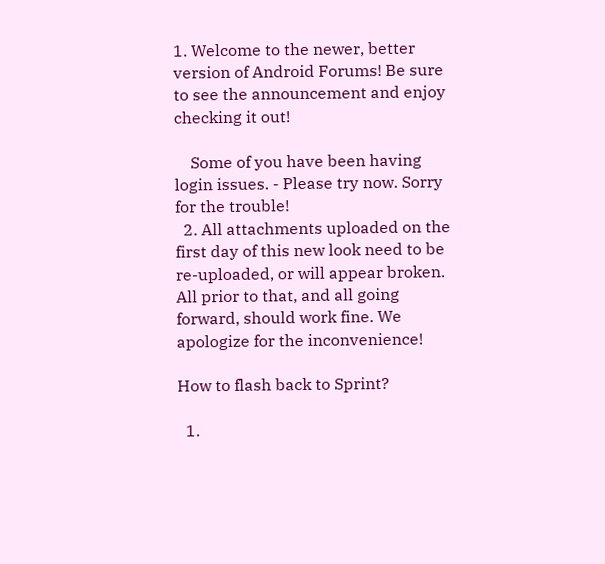1. Welcome to the newer, better version of Android Forums! Be sure to see the announcement and enjoy checking it out!

    Some of you have been having login issues. - Please try now. Sorry for the trouble!
  2. All attachments uploaded on the first day of this new look need to be re-uploaded, or will appear broken. All prior to that, and all going forward, should work fine. We apologize for the inconvenience!

How to flash back to Sprint?

  1.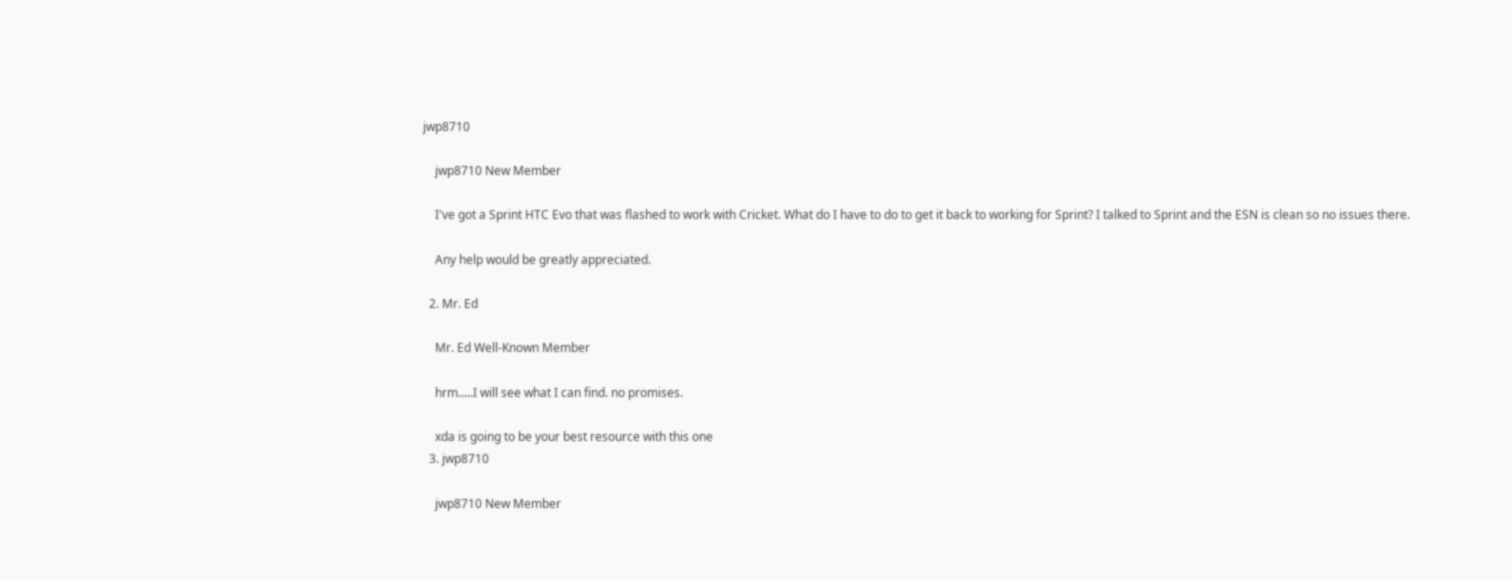jwp8710

    jwp8710 New Member

    I've got a Sprint HTC Evo that was flashed to work with Cricket. What do I have to do to get it back to working for Sprint? I talked to Sprint and the ESN is clean so no issues there.

    Any help would be greatly appreciated.

  2. Mr. Ed

    Mr. Ed Well-Known Member

    hrm.....I will see what I can find. no promises.

    xda is going to be your best resource with this one
  3. jwp8710

    jwp8710 New Member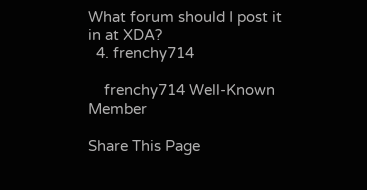What forum should I post it in at XDA?
  4. frenchy714

    frenchy714 Well-Known Member

Share This Page